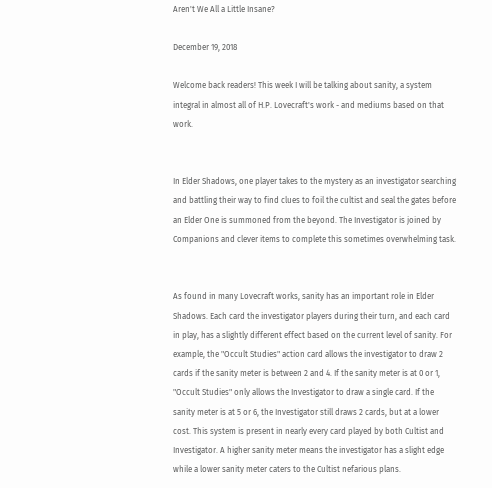Aren't We All a Little Insane?

December 19, 2018

Welcome back readers! This week I will be talking about sanity, a system integral in almost all of H.P. Lovecraft's work - and mediums based on that work.


In Elder Shadows, one player takes to the mystery as an investigator searching and battling their way to find clues to foil the cultist and seal the gates before an Elder One is summoned from the beyond. The Investigator is joined by Companions and clever items to complete this sometimes overwhelming task.


As found in many Lovecraft works, sanity has an important role in Elder Shadows. Each card the investigator players during their turn, and each card in play, has a slightly different effect based on the current level of sanity. For example, the "Occult Studies" action card allows the investigator to draw 2 cards if the sanity meter is between 2 and 4. If the sanity meter is at 0 or 1, "Occult Studies" only allows the Investigator to draw a single card. If the sanity meter is at 5 or 6, the Investigator still draws 2 cards, but at a lower cost. This system is present in nearly every card played by both Cultist and Investigator. A higher sanity meter means the investigator has a slight edge while a lower sanity meter caters to the Cultist nefarious plans.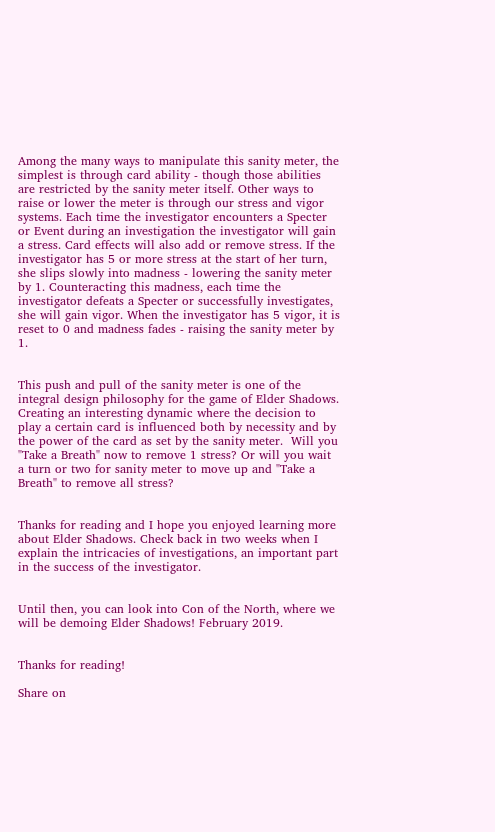Among the many ways to manipulate this sanity meter, the simplest is through card ability - though those abilities are restricted by the sanity meter itself. Other ways to raise or lower the meter is through our stress and vigor systems. Each time the investigator encounters a Specter or Event during an investigation the investigator will gain a stress. Card effects will also add or remove stress. If the investigator has 5 or more stress at the start of her turn, she slips slowly into madness - lowering the sanity meter by 1. Counteracting this madness, each time the investigator defeats a Specter or successfully investigates, she will gain vigor. When the investigator has 5 vigor, it is reset to 0 and madness fades - raising the sanity meter by 1.


This push and pull of the sanity meter is one of the integral design philosophy for the game of Elder Shadows. Creating an interesting dynamic where the decision to play a certain card is influenced both by necessity and by the power of the card as set by the sanity meter.  Will you "Take a Breath" now to remove 1 stress? Or will you wait a turn or two for sanity meter to move up and "Take a Breath" to remove all stress?


Thanks for reading and I hope you enjoyed learning more about Elder Shadows. Check back in two weeks when I explain the intricacies of investigations, an important part in the success of the investigator.


Until then, you can look into Con of the North, where we will be demoing Elder Shadows! February 2019.


Thanks for reading!

Share on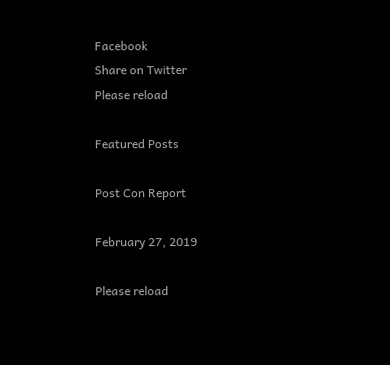Facebook
Share on Twitter
Please reload

Featured Posts

Post Con Report

February 27, 2019

Please reload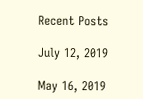Recent Posts

July 12, 2019

May 16, 2019